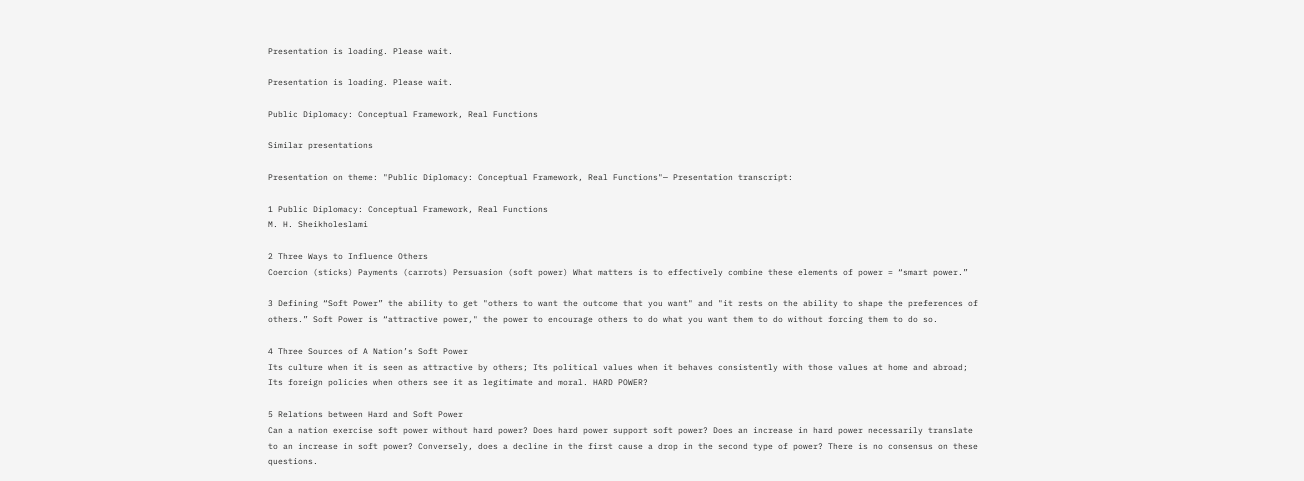Presentation is loading. Please wait.

Presentation is loading. Please wait.

Public Diplomacy: Conceptual Framework, Real Functions

Similar presentations

Presentation on theme: "Public Diplomacy: Conceptual Framework, Real Functions"— Presentation transcript:

1 Public Diplomacy: Conceptual Framework, Real Functions
M. H. Sheikholeslami

2 Three Ways to Influence Others
Coercion (sticks) Payments (carrots) Persuasion (soft power) What matters is to effectively combine these elements of power = “smart power.”

3 Defining “Soft Power” the ability to get "others to want the outcome that you want" and "it rests on the ability to shape the preferences of others.” Soft Power is “attractive power," the power to encourage others to do what you want them to do without forcing them to do so.

4 Three Sources of A Nation’s Soft Power
Its culture when it is seen as attractive by others; Its political values when it behaves consistently with those values at home and abroad; Its foreign policies when others see it as legitimate and moral. HARD POWER?

5 Relations between Hard and Soft Power
Can a nation exercise soft power without hard power? Does hard power support soft power? Does an increase in hard power necessarily translate to an increase in soft power? Conversely, does a decline in the first cause a drop in the second type of power? There is no consensus on these questions.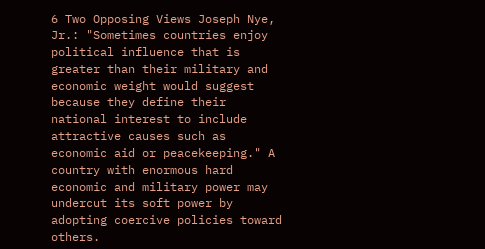6 Two Opposing Views Joseph Nye, Jr.: "Sometimes countries enjoy political influence that is greater than their military and economic weight would suggest because they define their national interest to include attractive causes such as economic aid or peacekeeping." A country with enormous hard economic and military power may undercut its soft power by adopting coercive policies toward others.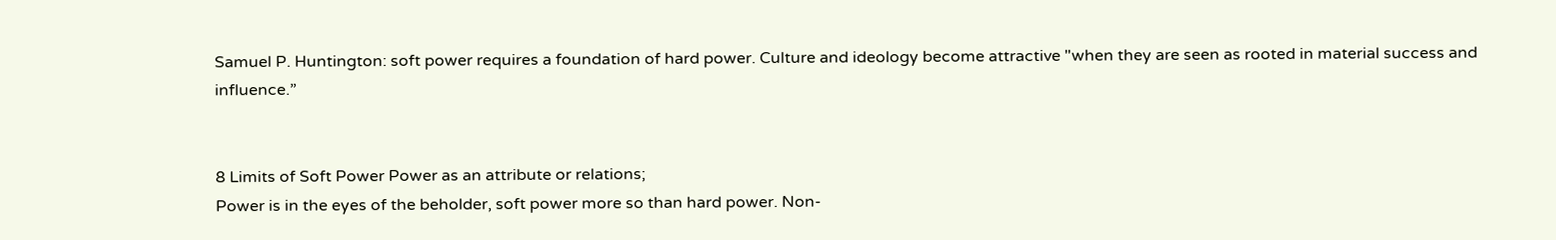Samuel P. Huntington: soft power requires a foundation of hard power. Culture and ideology become attractive "when they are seen as rooted in material success and influence.”


8 Limits of Soft Power Power as an attribute or relations;
Power is in the eyes of the beholder, soft power more so than hard power. Non-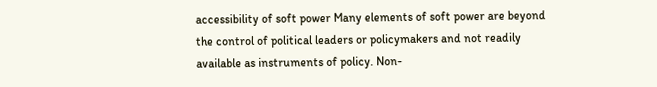accessibility of soft power Many elements of soft power are beyond the control of political leaders or policymakers and not readily available as instruments of policy. Non-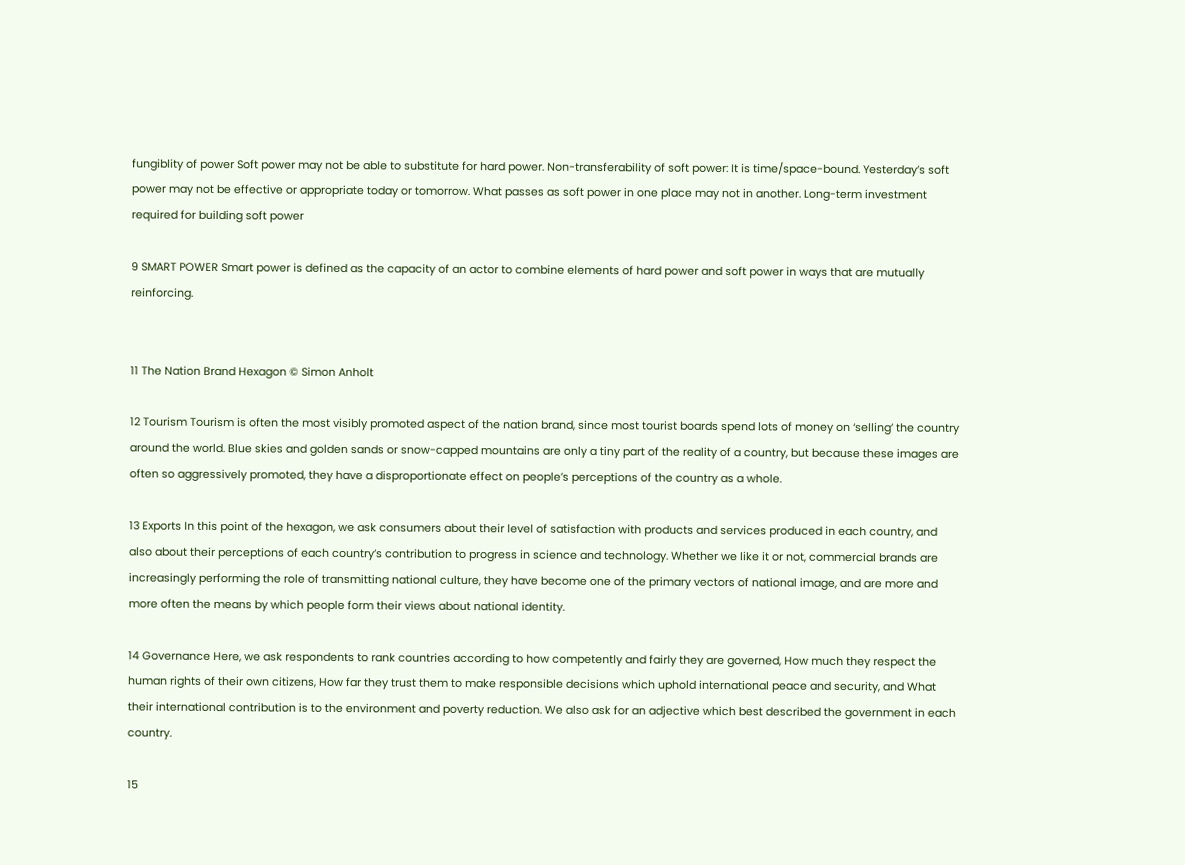fungiblity of power Soft power may not be able to substitute for hard power. Non-transferability of soft power: It is time/space-bound. Yesterday’s soft power may not be effective or appropriate today or tomorrow. What passes as soft power in one place may not in another. Long-term investment required for building soft power

9 SMART POWER Smart power is defined as the capacity of an actor to combine elements of hard power and soft power in ways that are mutually reinforcing.


11 The Nation Brand Hexagon © Simon Anholt

12 Tourism Tourism is often the most visibly promoted aspect of the nation brand, since most tourist boards spend lots of money on ‘selling’ the country around the world. Blue skies and golden sands or snow-capped mountains are only a tiny part of the reality of a country, but because these images are often so aggressively promoted, they have a disproportionate effect on people’s perceptions of the country as a whole.

13 Exports In this point of the hexagon, we ask consumers about their level of satisfaction with products and services produced in each country, and also about their perceptions of each country’s contribution to progress in science and technology. Whether we like it or not, commercial brands are increasingly performing the role of transmitting national culture, they have become one of the primary vectors of national image, and are more and more often the means by which people form their views about national identity.

14 Governance Here, we ask respondents to rank countries according to how competently and fairly they are governed, How much they respect the human rights of their own citizens, How far they trust them to make responsible decisions which uphold international peace and security, and What their international contribution is to the environment and poverty reduction. We also ask for an adjective which best described the government in each country.

15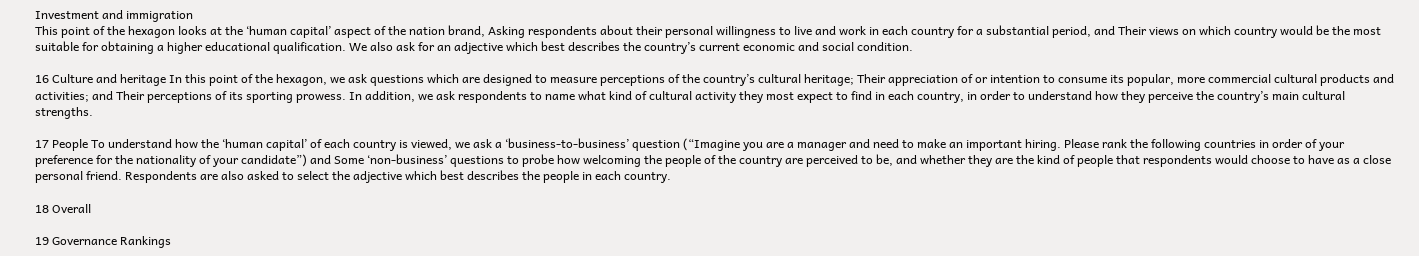Investment and immigration
This point of the hexagon looks at the ‘human capital’ aspect of the nation brand, Asking respondents about their personal willingness to live and work in each country for a substantial period, and Their views on which country would be the most suitable for obtaining a higher educational qualification. We also ask for an adjective which best describes the country’s current economic and social condition.

16 Culture and heritage In this point of the hexagon, we ask questions which are designed to measure perceptions of the country’s cultural heritage; Their appreciation of or intention to consume its popular, more commercial cultural products and activities; and Their perceptions of its sporting prowess. In addition, we ask respondents to name what kind of cultural activity they most expect to find in each country, in order to understand how they perceive the country’s main cultural strengths.

17 People To understand how the ‘human capital’ of each country is viewed, we ask a ‘business-to-business’ question (“Imagine you are a manager and need to make an important hiring. Please rank the following countries in order of your preference for the nationality of your candidate”) and Some ‘non-business’ questions to probe how welcoming the people of the country are perceived to be, and whether they are the kind of people that respondents would choose to have as a close personal friend. Respondents are also asked to select the adjective which best describes the people in each country.

18 Overall

19 Governance Rankings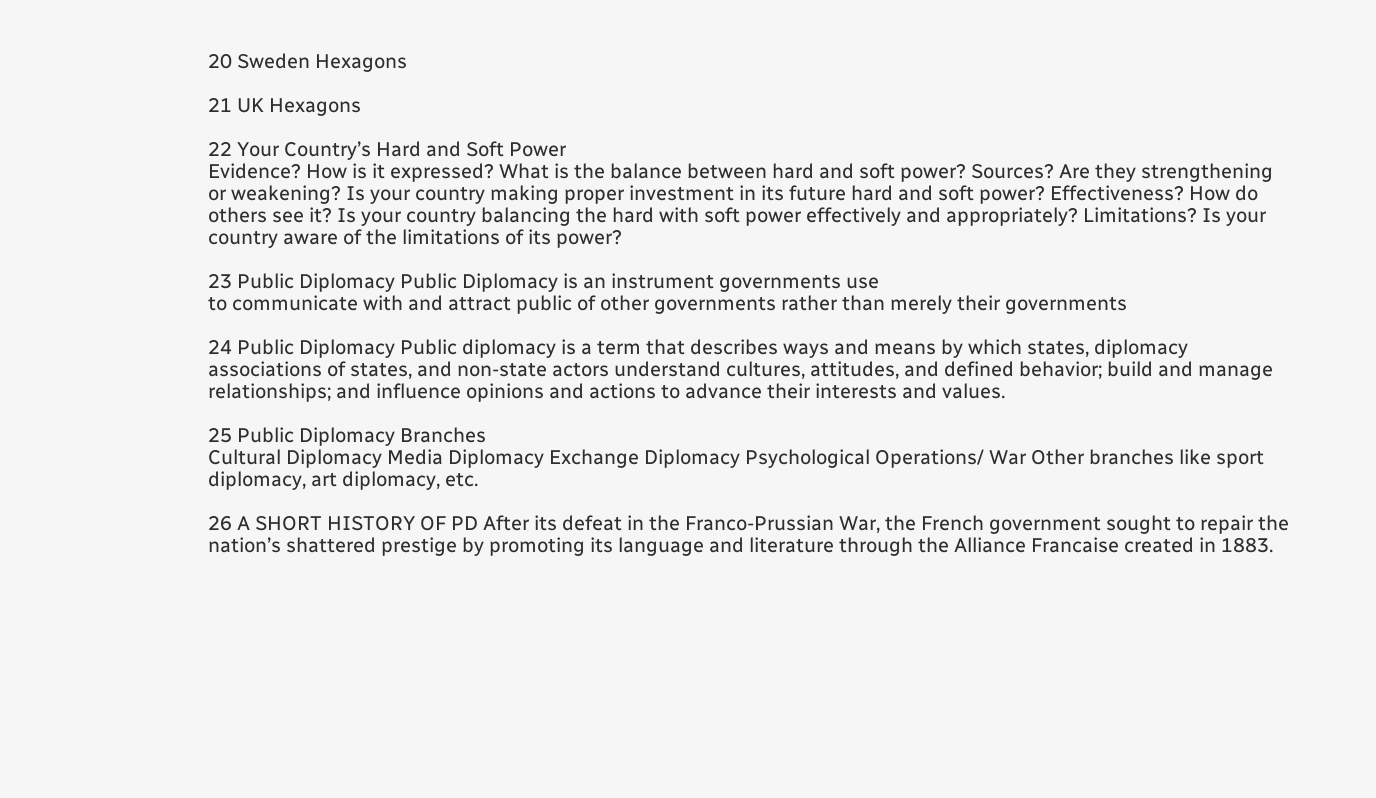20 Sweden Hexagons

21 UK Hexagons

22 Your Country’s Hard and Soft Power
Evidence? How is it expressed? What is the balance between hard and soft power? Sources? Are they strengthening or weakening? Is your country making proper investment in its future hard and soft power? Effectiveness? How do others see it? Is your country balancing the hard with soft power effectively and appropriately? Limitations? Is your country aware of the limitations of its power?

23 Public Diplomacy Public Diplomacy is an instrument governments use
to communicate with and attract public of other governments rather than merely their governments

24 Public Diplomacy Public diplomacy is a term that describes ways and means by which states, diplomacy associations of states, and non-state actors understand cultures, attitudes, and defined behavior; build and manage relationships; and influence opinions and actions to advance their interests and values.

25 Public Diplomacy Branches
Cultural Diplomacy Media Diplomacy Exchange Diplomacy Psychological Operations/ War Other branches like sport diplomacy, art diplomacy, etc.

26 A SHORT HISTORY OF PD After its defeat in the Franco-Prussian War, the French government sought to repair the nation’s shattered prestige by promoting its language and literature through the Alliance Francaise created in 1883.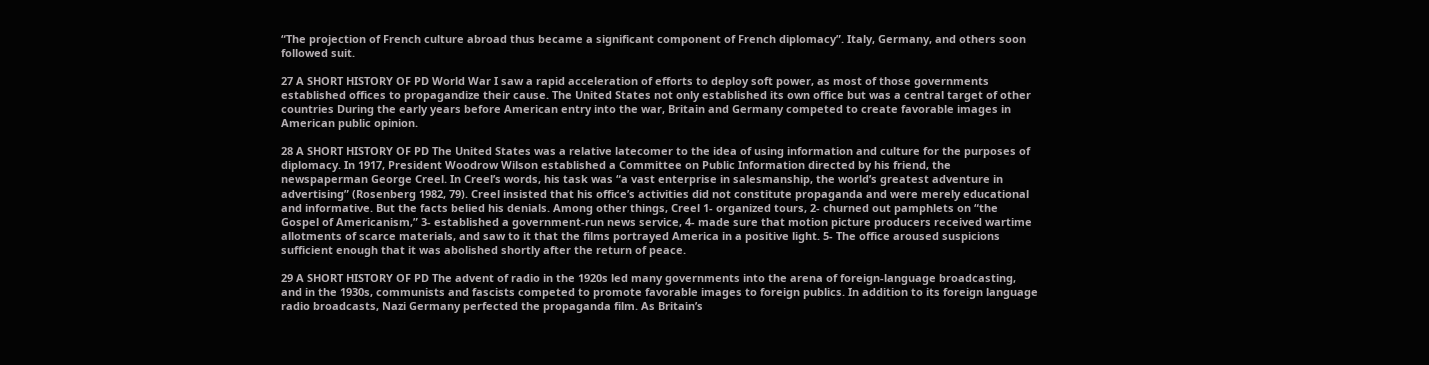“The projection of French culture abroad thus became a significant component of French diplomacy”. Italy, Germany, and others soon followed suit.

27 A SHORT HISTORY OF PD World War I saw a rapid acceleration of efforts to deploy soft power, as most of those governments established offices to propagandize their cause. The United States not only established its own office but was a central target of other countries During the early years before American entry into the war, Britain and Germany competed to create favorable images in American public opinion.

28 A SHORT HISTORY OF PD The United States was a relative latecomer to the idea of using information and culture for the purposes of diplomacy. In 1917, President Woodrow Wilson established a Committee on Public Information directed by his friend, the newspaperman George Creel. In Creel’s words, his task was “a vast enterprise in salesmanship, the world’s greatest adventure in advertising” (Rosenberg 1982, 79). Creel insisted that his office’s activities did not constitute propaganda and were merely educational and informative. But the facts belied his denials. Among other things, Creel 1- organized tours, 2- churned out pamphlets on “the Gospel of Americanism,” 3- established a government-run news service, 4- made sure that motion picture producers received wartime allotments of scarce materials, and saw to it that the films portrayed America in a positive light. 5- The office aroused suspicions sufficient enough that it was abolished shortly after the return of peace.

29 A SHORT HISTORY OF PD The advent of radio in the 1920s led many governments into the arena of foreign-language broadcasting, and in the 1930s, communists and fascists competed to promote favorable images to foreign publics. In addition to its foreign language radio broadcasts, Nazi Germany perfected the propaganda film. As Britain’s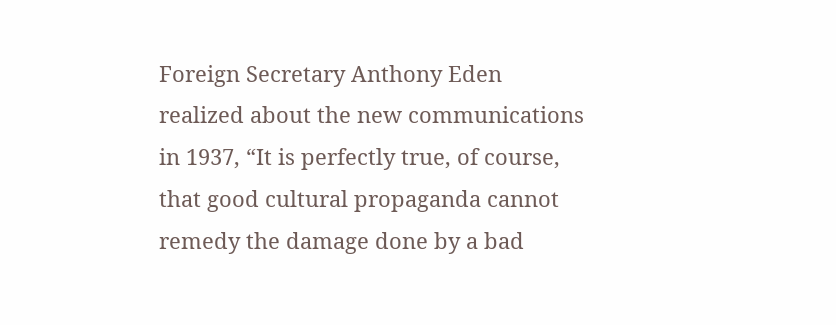Foreign Secretary Anthony Eden realized about the new communications in 1937, “It is perfectly true, of course, that good cultural propaganda cannot remedy the damage done by a bad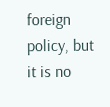foreign policy, but it is no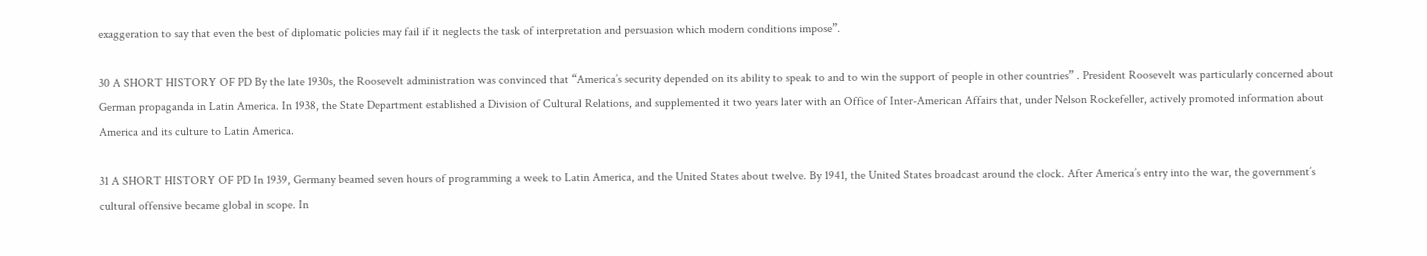exaggeration to say that even the best of diplomatic policies may fail if it neglects the task of interpretation and persuasion which modern conditions impose”.

30 A SHORT HISTORY OF PD By the late 1930s, the Roosevelt administration was convinced that “America’s security depended on its ability to speak to and to win the support of people in other countries” . President Roosevelt was particularly concerned about German propaganda in Latin America. In 1938, the State Department established a Division of Cultural Relations, and supplemented it two years later with an Office of Inter-American Affairs that, under Nelson Rockefeller, actively promoted information about America and its culture to Latin America.

31 A SHORT HISTORY OF PD In 1939, Germany beamed seven hours of programming a week to Latin America, and the United States about twelve. By 1941, the United States broadcast around the clock. After America’s entry into the war, the government’s cultural offensive became global in scope. In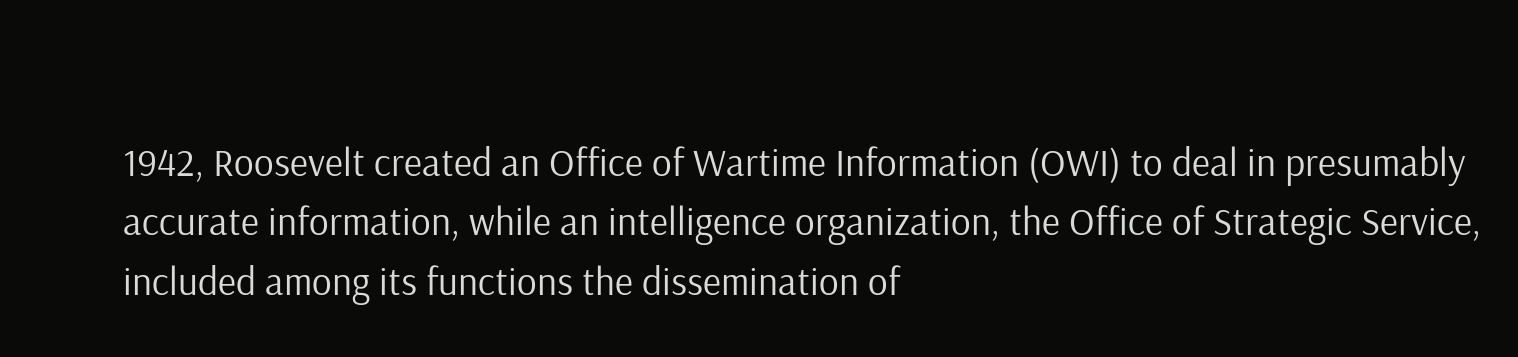1942, Roosevelt created an Office of Wartime Information (OWI) to deal in presumably accurate information, while an intelligence organization, the Office of Strategic Service, included among its functions the dissemination of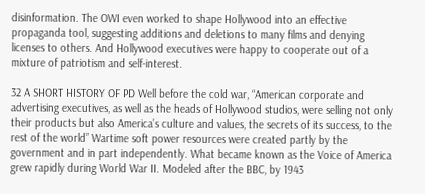disinformation. The OWI even worked to shape Hollywood into an effective propaganda tool, suggesting additions and deletions to many films and denying licenses to others. And Hollywood executives were happy to cooperate out of a mixture of patriotism and self-interest.

32 A SHORT HISTORY OF PD Well before the cold war, “American corporate and advertising executives, as well as the heads of Hollywood studios, were selling not only their products but also America’s culture and values, the secrets of its success, to the rest of the world” Wartime soft power resources were created partly by the government and in part independently. What became known as the Voice of America grew rapidly during World War II. Modeled after the BBC, by 1943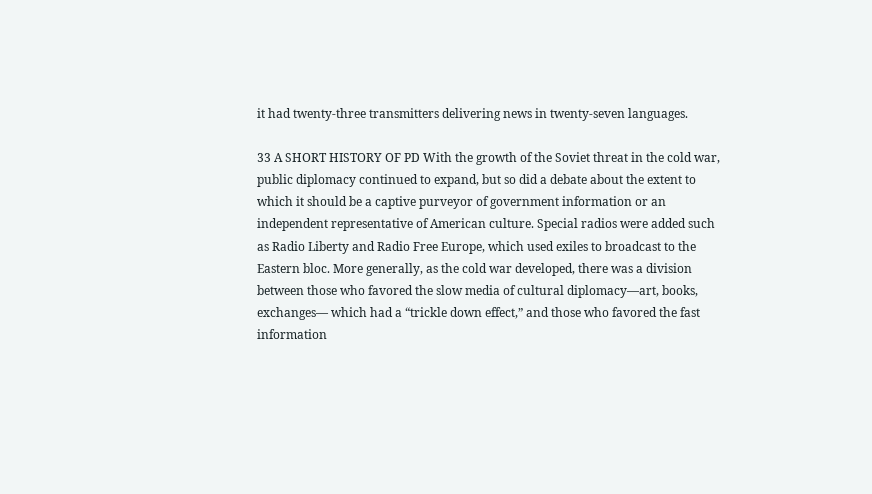it had twenty-three transmitters delivering news in twenty-seven languages.

33 A SHORT HISTORY OF PD With the growth of the Soviet threat in the cold war, public diplomacy continued to expand, but so did a debate about the extent to which it should be a captive purveyor of government information or an independent representative of American culture. Special radios were added such as Radio Liberty and Radio Free Europe, which used exiles to broadcast to the Eastern bloc. More generally, as the cold war developed, there was a division between those who favored the slow media of cultural diplomacy—art, books, exchanges— which had a “trickle down effect,” and those who favored the fast information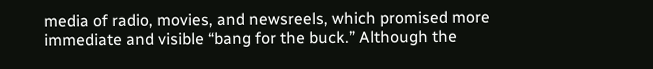media of radio, movies, and newsreels, which promised more immediate and visible “bang for the buck.” Although the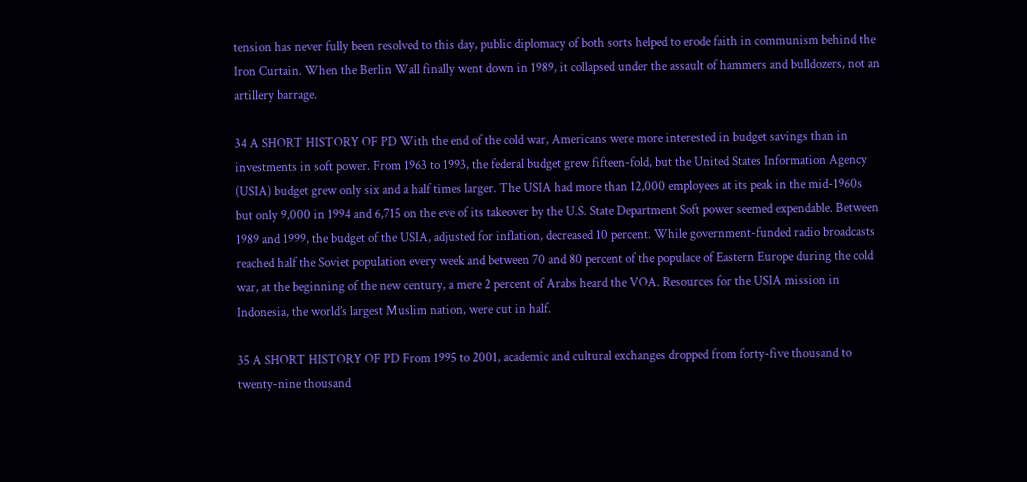tension has never fully been resolved to this day, public diplomacy of both sorts helped to erode faith in communism behind the Iron Curtain. When the Berlin Wall finally went down in 1989, it collapsed under the assault of hammers and bulldozers, not an artillery barrage.

34 A SHORT HISTORY OF PD With the end of the cold war, Americans were more interested in budget savings than in investments in soft power. From 1963 to 1993, the federal budget grew fifteen-fold, but the United States Information Agency (USIA) budget grew only six and a half times larger. The USIA had more than 12,000 employees at its peak in the mid-1960s but only 9,000 in 1994 and 6,715 on the eve of its takeover by the U.S. State Department Soft power seemed expendable. Between 1989 and 1999, the budget of the USIA, adjusted for inflation, decreased 10 percent. While government-funded radio broadcasts reached half the Soviet population every week and between 70 and 80 percent of the populace of Eastern Europe during the cold war, at the beginning of the new century, a mere 2 percent of Arabs heard the VOA. Resources for the USIA mission in Indonesia, the world’s largest Muslim nation, were cut in half.

35 A SHORT HISTORY OF PD From 1995 to 2001, academic and cultural exchanges dropped from forty-five thousand to twenty-nine thousand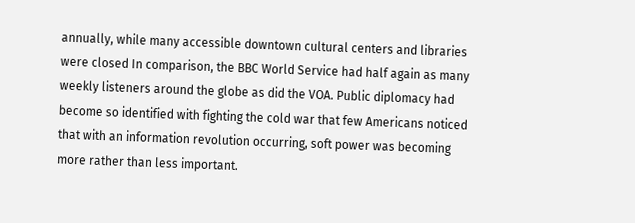annually, while many accessible downtown cultural centers and libraries were closed In comparison, the BBC World Service had half again as many weekly listeners around the globe as did the VOA. Public diplomacy had become so identified with fighting the cold war that few Americans noticed that with an information revolution occurring, soft power was becoming more rather than less important.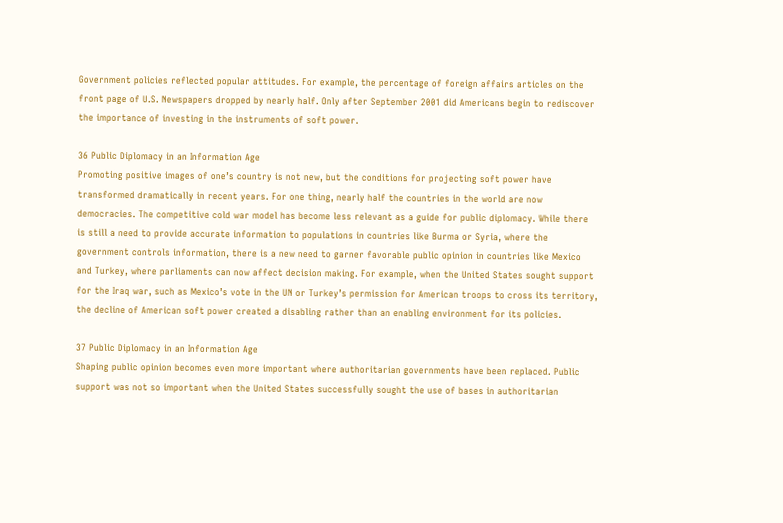Government policies reflected popular attitudes. For example, the percentage of foreign affairs articles on the front page of U.S. Newspapers dropped by nearly half. Only after September 2001 did Americans begin to rediscover the importance of investing in the instruments of soft power.

36 Public Diplomacy in an Information Age
Promoting positive images of one’s country is not new, but the conditions for projecting soft power have transformed dramatically in recent years. For one thing, nearly half the countries in the world are now democracies. The competitive cold war model has become less relevant as a guide for public diplomacy. While there is still a need to provide accurate information to populations in countries like Burma or Syria, where the government controls information, there is a new need to garner favorable public opinion in countries like Mexico and Turkey, where parliaments can now affect decision making. For example, when the United States sought support for the Iraq war, such as Mexico’s vote in the UN or Turkey’s permission for American troops to cross its territory, the decline of American soft power created a disabling rather than an enabling environment for its policies.

37 Public Diplomacy in an Information Age
Shaping public opinion becomes even more important where authoritarian governments have been replaced. Public support was not so important when the United States successfully sought the use of bases in authoritarian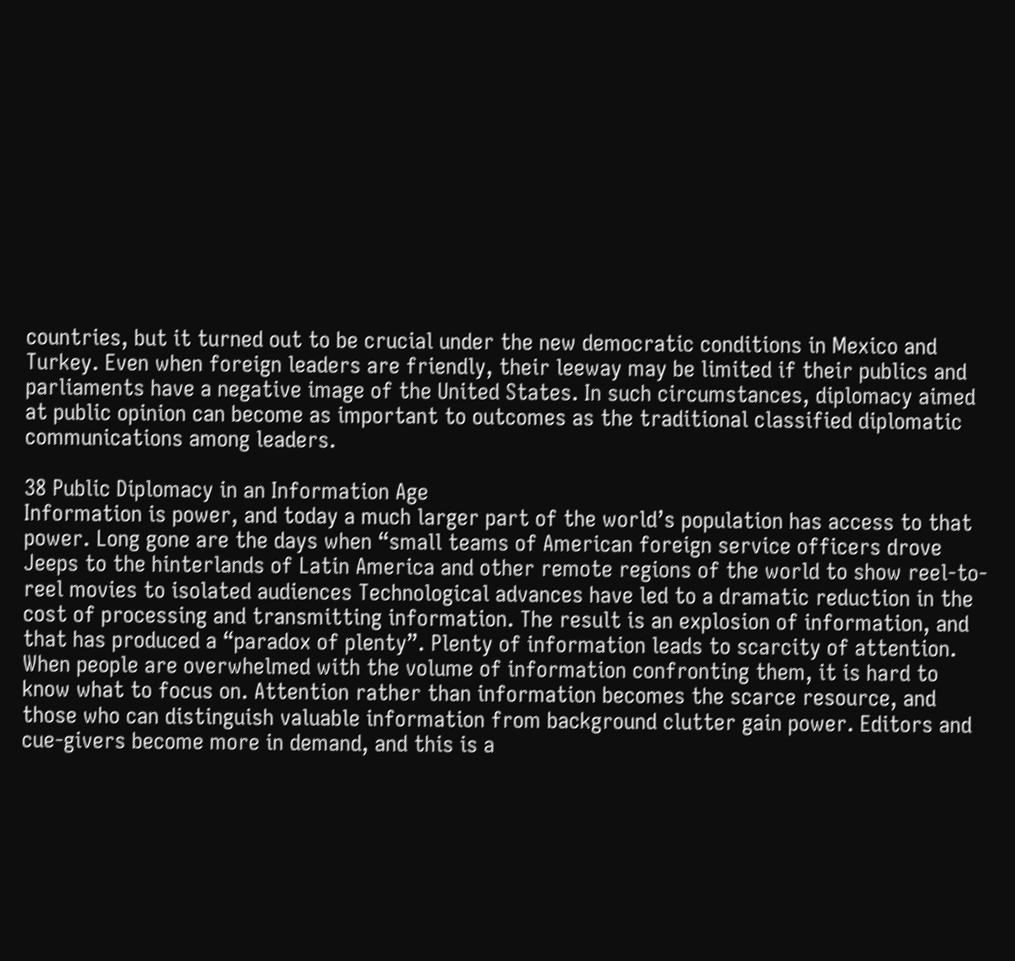countries, but it turned out to be crucial under the new democratic conditions in Mexico and Turkey. Even when foreign leaders are friendly, their leeway may be limited if their publics and parliaments have a negative image of the United States. In such circumstances, diplomacy aimed at public opinion can become as important to outcomes as the traditional classified diplomatic communications among leaders.

38 Public Diplomacy in an Information Age
Information is power, and today a much larger part of the world’s population has access to that power. Long gone are the days when “small teams of American foreign service officers drove Jeeps to the hinterlands of Latin America and other remote regions of the world to show reel-to-reel movies to isolated audiences Technological advances have led to a dramatic reduction in the cost of processing and transmitting information. The result is an explosion of information, and that has produced a “paradox of plenty”. Plenty of information leads to scarcity of attention. When people are overwhelmed with the volume of information confronting them, it is hard to know what to focus on. Attention rather than information becomes the scarce resource, and those who can distinguish valuable information from background clutter gain power. Editors and cue-givers become more in demand, and this is a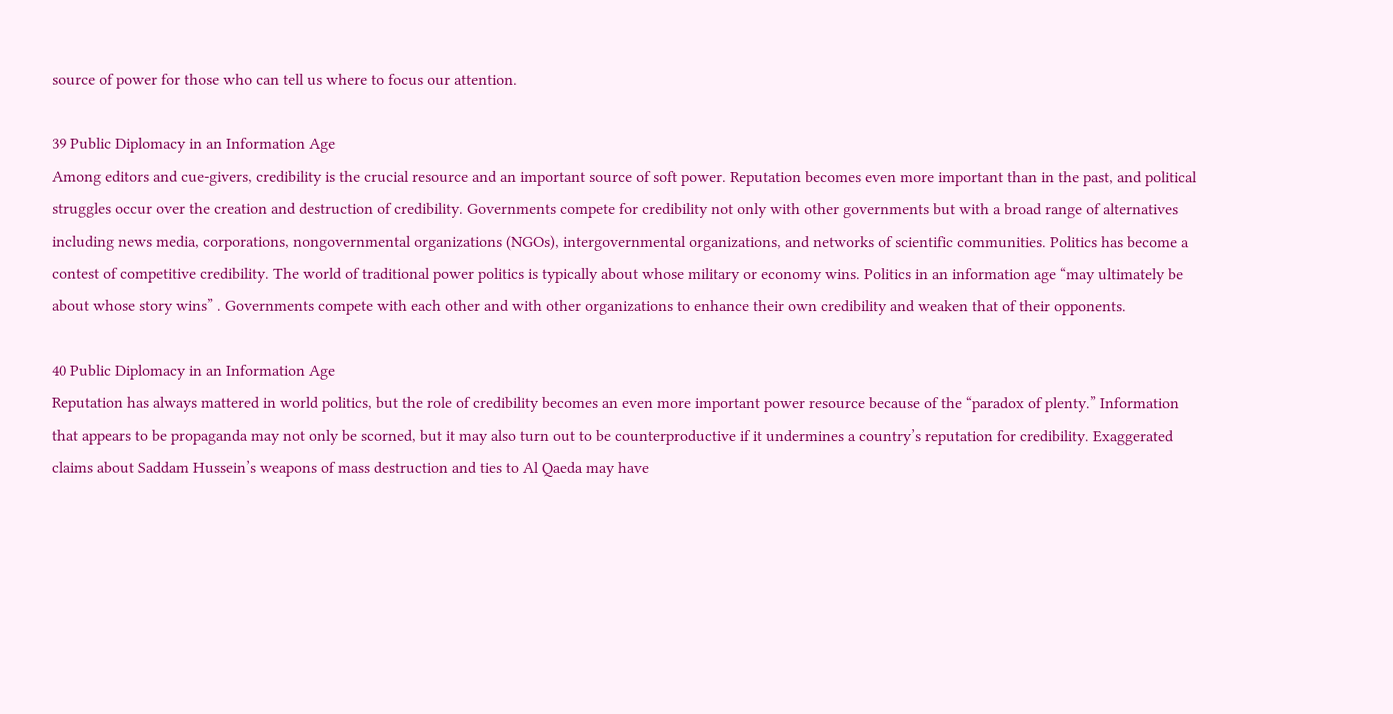source of power for those who can tell us where to focus our attention.

39 Public Diplomacy in an Information Age
Among editors and cue-givers, credibility is the crucial resource and an important source of soft power. Reputation becomes even more important than in the past, and political struggles occur over the creation and destruction of credibility. Governments compete for credibility not only with other governments but with a broad range of alternatives including news media, corporations, nongovernmental organizations (NGOs), intergovernmental organizations, and networks of scientific communities. Politics has become a contest of competitive credibility. The world of traditional power politics is typically about whose military or economy wins. Politics in an information age “may ultimately be about whose story wins” . Governments compete with each other and with other organizations to enhance their own credibility and weaken that of their opponents.

40 Public Diplomacy in an Information Age
Reputation has always mattered in world politics, but the role of credibility becomes an even more important power resource because of the “paradox of plenty.” Information that appears to be propaganda may not only be scorned, but it may also turn out to be counterproductive if it undermines a country’s reputation for credibility. Exaggerated claims about Saddam Hussein’s weapons of mass destruction and ties to Al Qaeda may have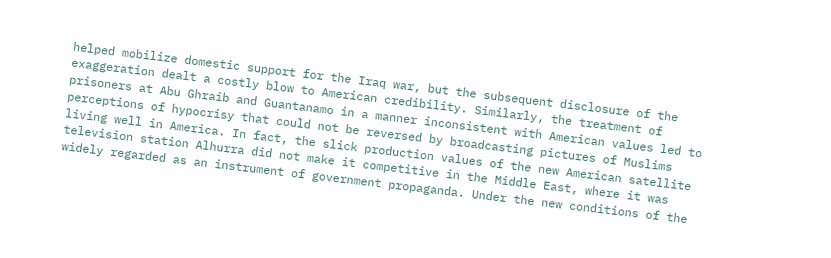helped mobilize domestic support for the Iraq war, but the subsequent disclosure of the exaggeration dealt a costly blow to American credibility. Similarly, the treatment of prisoners at Abu Ghraib and Guantanamo in a manner inconsistent with American values led to perceptions of hypocrisy that could not be reversed by broadcasting pictures of Muslims living well in America. In fact, the slick production values of the new American satellite television station Alhurra did not make it competitive in the Middle East, where it was widely regarded as an instrument of government propaganda. Under the new conditions of the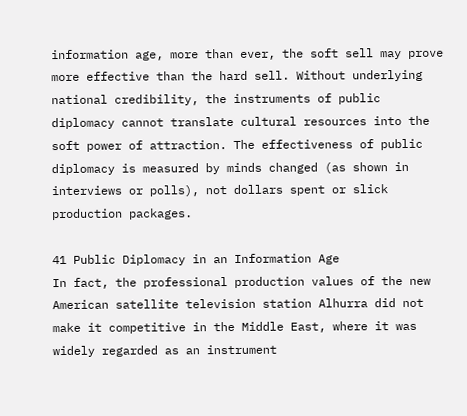information age, more than ever, the soft sell may prove more effective than the hard sell. Without underlying national credibility, the instruments of public diplomacy cannot translate cultural resources into the soft power of attraction. The effectiveness of public diplomacy is measured by minds changed (as shown in interviews or polls), not dollars spent or slick production packages.

41 Public Diplomacy in an Information Age
In fact, the professional production values of the new American satellite television station Alhurra did not make it competitive in the Middle East, where it was widely regarded as an instrument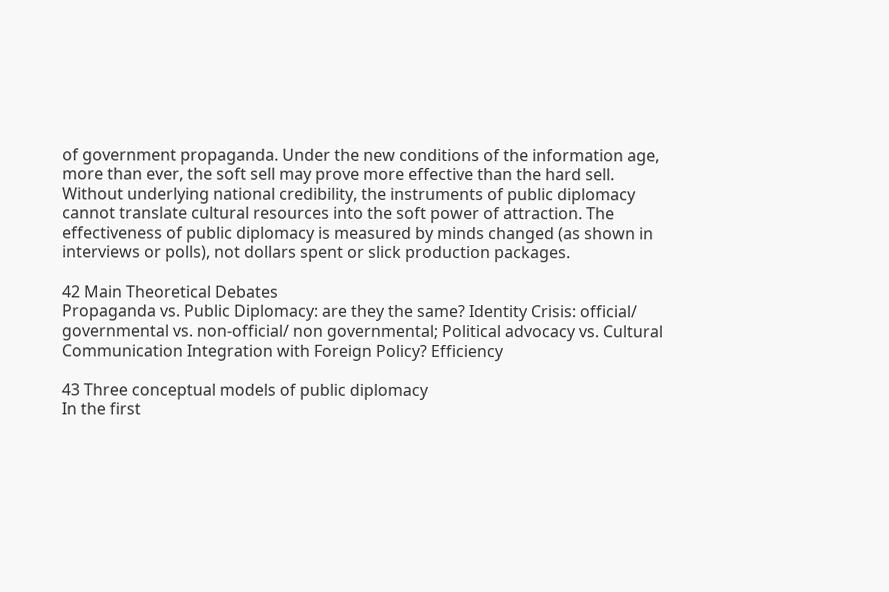of government propaganda. Under the new conditions of the information age, more than ever, the soft sell may prove more effective than the hard sell. Without underlying national credibility, the instruments of public diplomacy cannot translate cultural resources into the soft power of attraction. The effectiveness of public diplomacy is measured by minds changed (as shown in interviews or polls), not dollars spent or slick production packages.

42 Main Theoretical Debates
Propaganda vs. Public Diplomacy: are they the same? Identity Crisis: official/ governmental vs. non-official/ non governmental; Political advocacy vs. Cultural Communication Integration with Foreign Policy? Efficiency

43 Three conceptual models of public diplomacy
In the first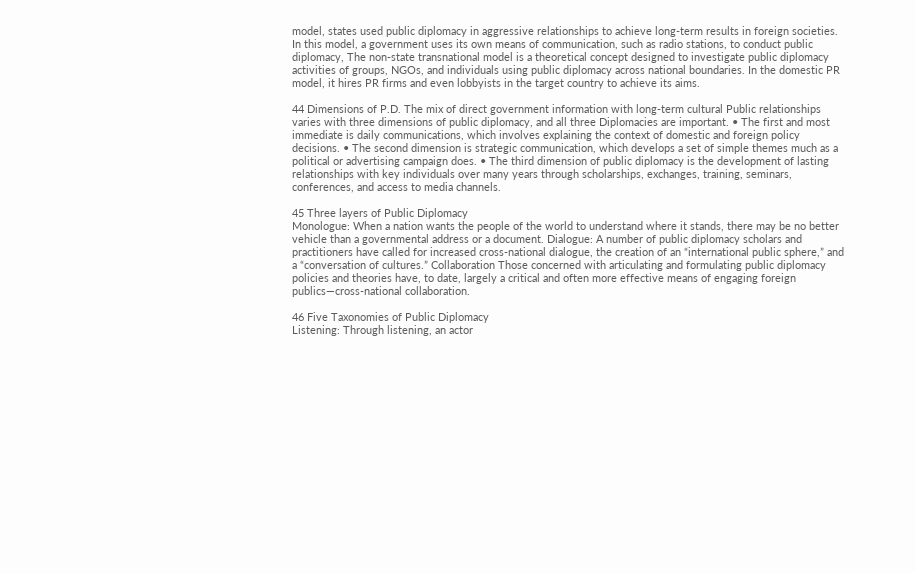model, states used public diplomacy in aggressive relationships to achieve long-term results in foreign societies. In this model, a government uses its own means of communication, such as radio stations, to conduct public diplomacy, The non-state transnational model is a theoretical concept designed to investigate public diplomacy activities of groups, NGOs, and individuals using public diplomacy across national boundaries. In the domestic PR model, it hires PR firms and even lobbyists in the target country to achieve its aims.

44 Dimensions of P.D. The mix of direct government information with long-term cultural Public relationships varies with three dimensions of public diplomacy, and all three Diplomacies are important. • The first and most immediate is daily communications, which involves explaining the context of domestic and foreign policy decisions. • The second dimension is strategic communication, which develops a set of simple themes much as a political or advertising campaign does. • The third dimension of public diplomacy is the development of lasting relationships with key individuals over many years through scholarships, exchanges, training, seminars, conferences, and access to media channels.

45 Three layers of Public Diplomacy
Monologue: When a nation wants the people of the world to understand where it stands, there may be no better vehicle than a governmental address or a document. Dialogue: A number of public diplomacy scholars and practitioners have called for increased cross-national dialogue, the creation of an “international public sphere,” and a “conversation of cultures.” Collaboration Those concerned with articulating and formulating public diplomacy policies and theories have, to date, largely a critical and often more effective means of engaging foreign publics—cross-national collaboration.

46 Five Taxonomies of Public Diplomacy
Listening: Through listening, an actor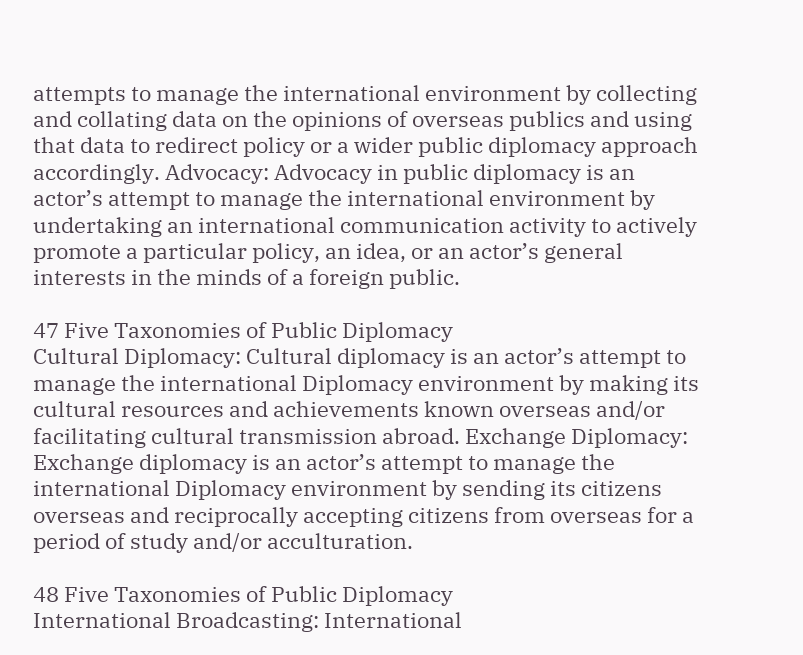attempts to manage the international environment by collecting and collating data on the opinions of overseas publics and using that data to redirect policy or a wider public diplomacy approach accordingly. Advocacy: Advocacy in public diplomacy is an actor’s attempt to manage the international environment by undertaking an international communication activity to actively promote a particular policy, an idea, or an actor’s general interests in the minds of a foreign public.

47 Five Taxonomies of Public Diplomacy
Cultural Diplomacy: Cultural diplomacy is an actor’s attempt to manage the international Diplomacy environment by making its cultural resources and achievements known overseas and/or facilitating cultural transmission abroad. Exchange Diplomacy: Exchange diplomacy is an actor’s attempt to manage the international Diplomacy environment by sending its citizens overseas and reciprocally accepting citizens from overseas for a period of study and/or acculturation.

48 Five Taxonomies of Public Diplomacy
International Broadcasting: International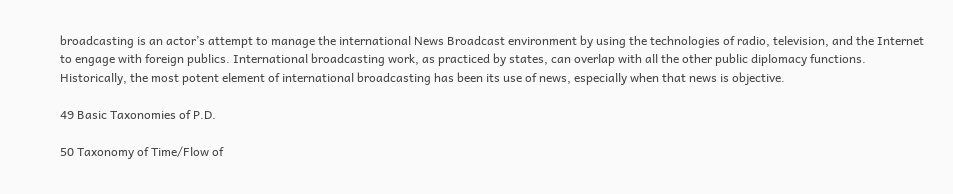broadcasting is an actor’s attempt to manage the international News Broadcast environment by using the technologies of radio, television, and the Internet to engage with foreign publics. International broadcasting work, as practiced by states, can overlap with all the other public diplomacy functions. Historically, the most potent element of international broadcasting has been its use of news, especially when that news is objective.

49 Basic Taxonomies of P.D.

50 Taxonomy of Time/Flow of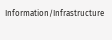Information/Infrastructure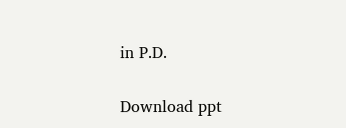in P.D.


Download ppt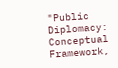"Public Diplomacy: Conceptual Framework,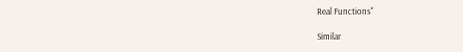Real Functions"

Similar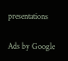presentations

Ads by Google